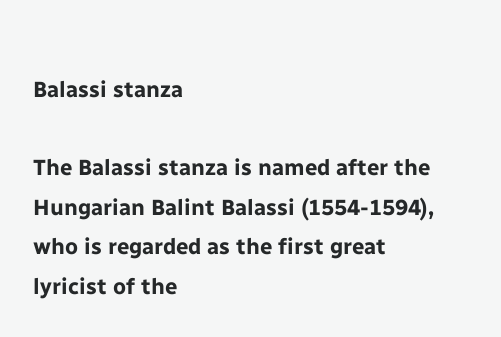Balassi stanza

The Balassi stanza is named after the Hungarian Balint Balassi (1554-1594), who is regarded as the first great lyricist of the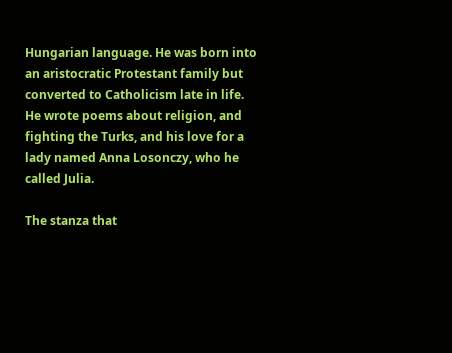Hungarian language. He was born into an aristocratic Protestant family but converted to Catholicism late in life. He wrote poems about religion, and fighting the Turks, and his love for a lady named Anna Losonczy, who he called Julia.

The stanza that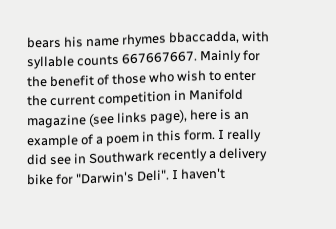bears his name rhymes bbaccadda, with syllable counts 667667667. Mainly for the benefit of those who wish to enter the current competition in Manifold magazine (see links page), here is an example of a poem in this form. I really did see in Southwark recently a delivery bike for "Darwin's Deli". I haven't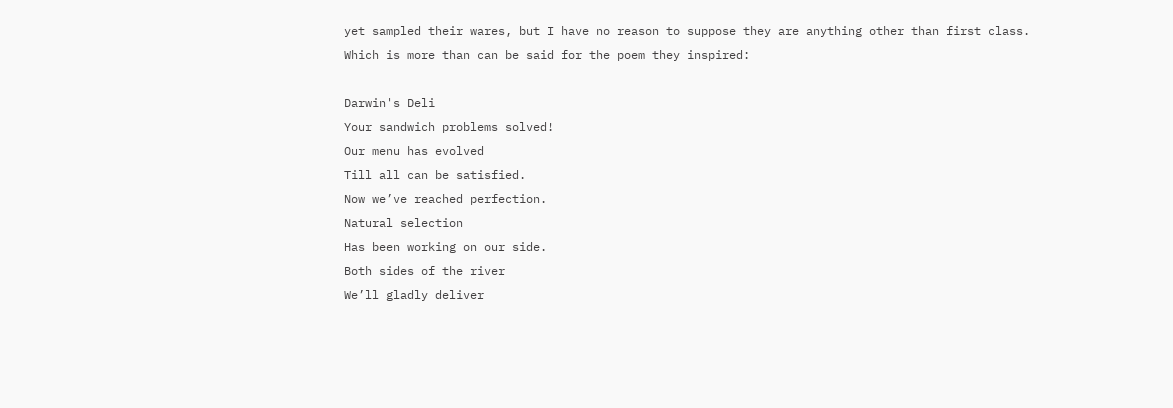yet sampled their wares, but I have no reason to suppose they are anything other than first class. Which is more than can be said for the poem they inspired:

Darwin's Deli
Your sandwich problems solved!
Our menu has evolved
Till all can be satisfied.
Now we’ve reached perfection.
Natural selection
Has been working on our side.
Both sides of the river
We’ll gladly deliver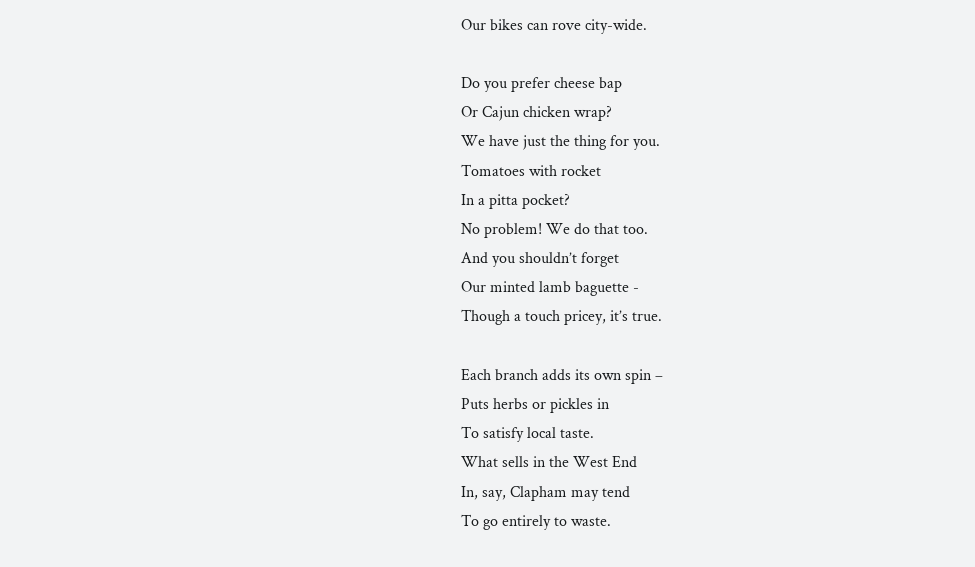Our bikes can rove city-wide.

Do you prefer cheese bap
Or Cajun chicken wrap?
We have just the thing for you.
Tomatoes with rocket
In a pitta pocket?
No problem! We do that too.
And you shouldn’t forget
Our minted lamb baguette -
Though a touch pricey, it’s true.

Each branch adds its own spin –
Puts herbs or pickles in
To satisfy local taste.
What sells in the West End
In, say, Clapham may tend
To go entirely to waste.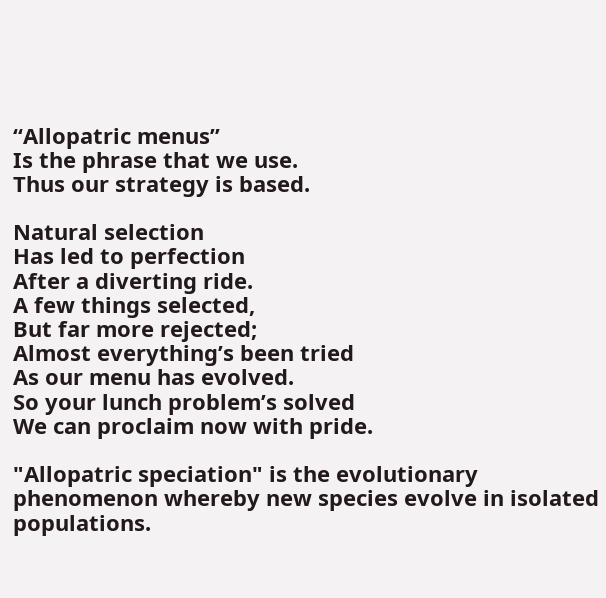“Allopatric menus”
Is the phrase that we use.
Thus our strategy is based.

Natural selection
Has led to perfection
After a diverting ride.
A few things selected,
But far more rejected;
Almost everything’s been tried
As our menu has evolved.
So your lunch problem’s solved
We can proclaim now with pride.

"Allopatric speciation" is the evolutionary phenomenon whereby new species evolve in isolated populations.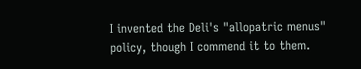I invented the Deli's "allopatric menus" policy, though I commend it to them.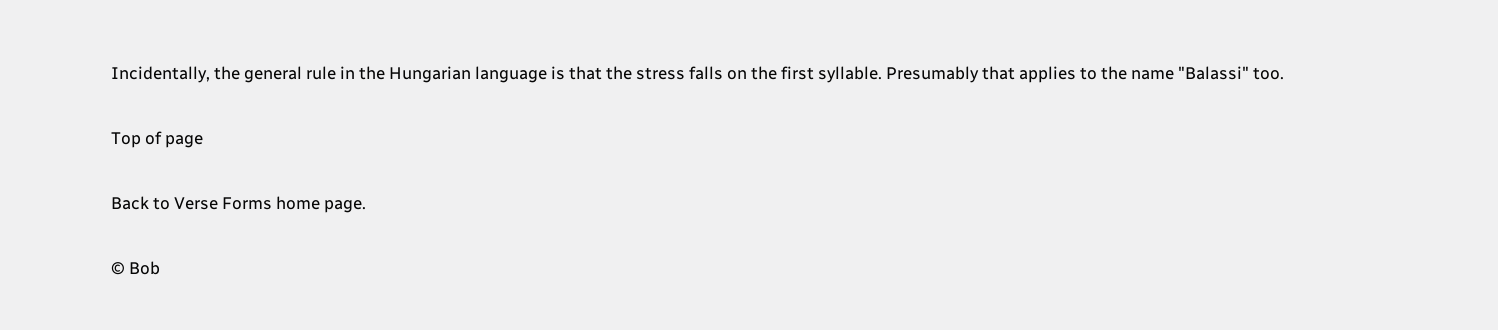Incidentally, the general rule in the Hungarian language is that the stress falls on the first syllable. Presumably that applies to the name "Balassi" too.

Top of page

Back to Verse Forms home page.

© Bob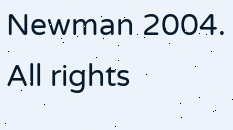Newman 2004. All rights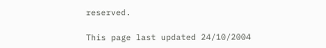reserved.

This page last updated 24/10/2004